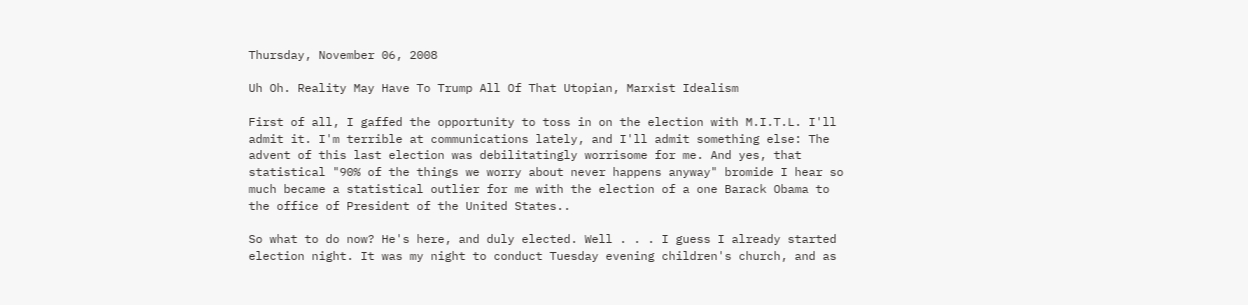Thursday, November 06, 2008

Uh Oh. Reality May Have To Trump All Of That Utopian, Marxist Idealism

First of all, I gaffed the opportunity to toss in on the election with M.I.T.L. I'll admit it. I'm terrible at communications lately, and I'll admit something else: The advent of this last election was debilitatingly worrisome for me. And yes, that statistical "90% of the things we worry about never happens anyway" bromide I hear so much became a statistical outlier for me with the election of a one Barack Obama to the office of President of the United States..

So what to do now? He's here, and duly elected. Well . . . I guess I already started election night. It was my night to conduct Tuesday evening children's church, and as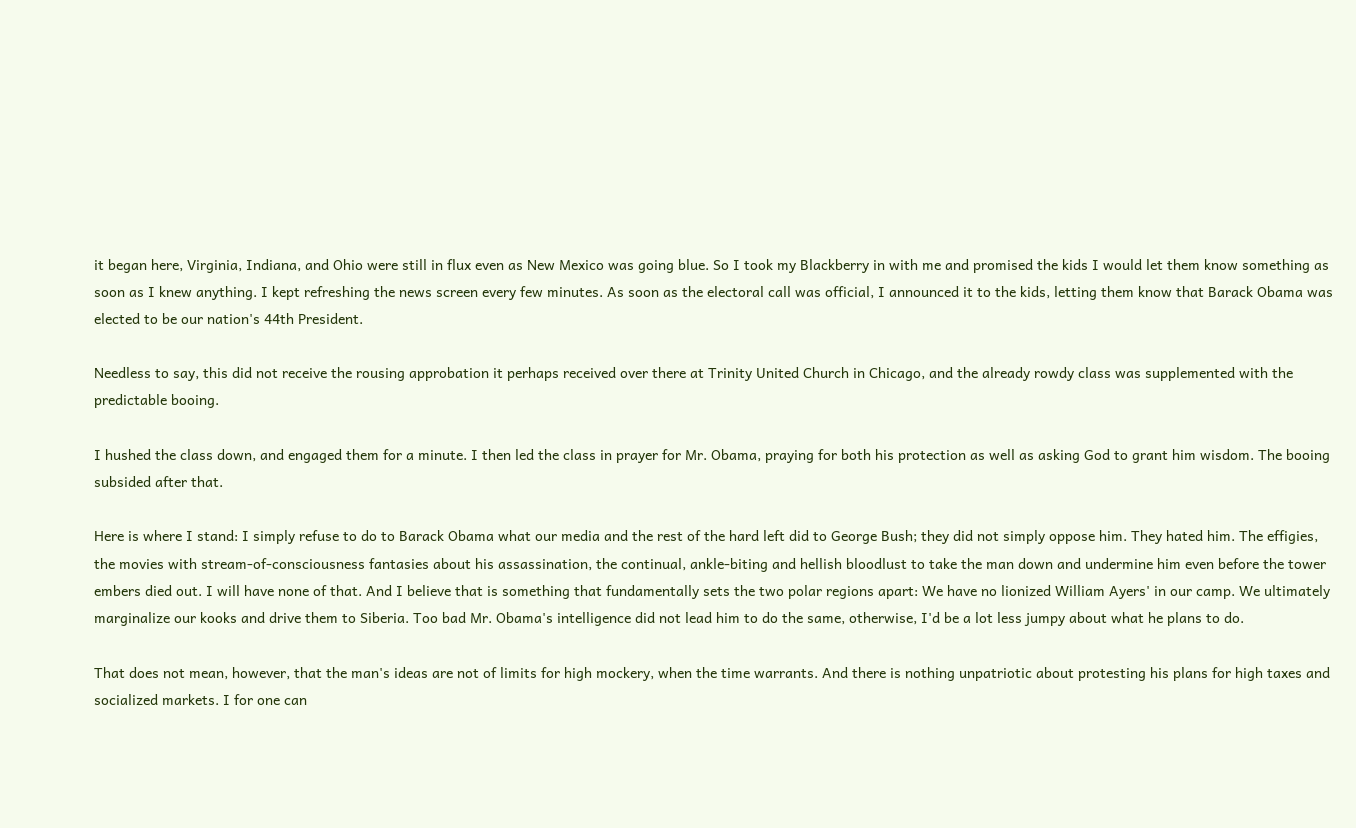it began here, Virginia, Indiana, and Ohio were still in flux even as New Mexico was going blue. So I took my Blackberry in with me and promised the kids I would let them know something as soon as I knew anything. I kept refreshing the news screen every few minutes. As soon as the electoral call was official, I announced it to the kids, letting them know that Barack Obama was elected to be our nation's 44th President.

Needless to say, this did not receive the rousing approbation it perhaps received over there at Trinity United Church in Chicago, and the already rowdy class was supplemented with the predictable booing.

I hushed the class down, and engaged them for a minute. I then led the class in prayer for Mr. Obama, praying for both his protection as well as asking God to grant him wisdom. The booing subsided after that.

Here is where I stand: I simply refuse to do to Barack Obama what our media and the rest of the hard left did to George Bush; they did not simply oppose him. They hated him. The effigies, the movies with stream-of-consciousness fantasies about his assassination, the continual, ankle-biting and hellish bloodlust to take the man down and undermine him even before the tower embers died out. I will have none of that. And I believe that is something that fundamentally sets the two polar regions apart: We have no lionized William Ayers' in our camp. We ultimately marginalize our kooks and drive them to Siberia. Too bad Mr. Obama's intelligence did not lead him to do the same, otherwise, I'd be a lot less jumpy about what he plans to do.

That does not mean, however, that the man's ideas are not of limits for high mockery, when the time warrants. And there is nothing unpatriotic about protesting his plans for high taxes and socialized markets. I for one can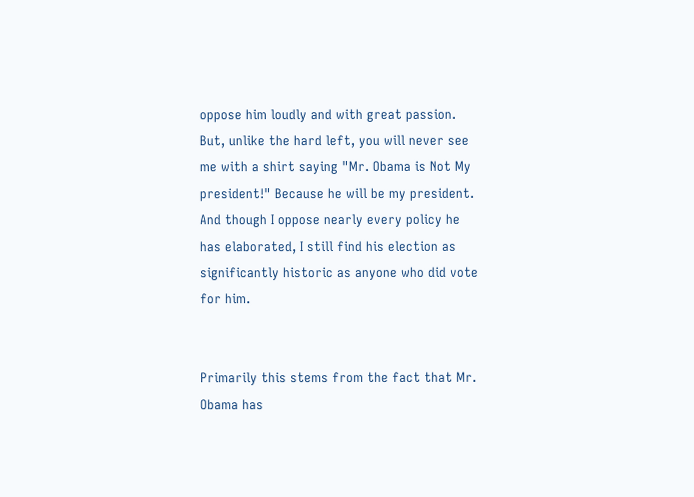oppose him loudly and with great passion. But, unlike the hard left, you will never see me with a shirt saying "Mr. Obama is Not My president!" Because he will be my president. And though I oppose nearly every policy he has elaborated, I still find his election as significantly historic as anyone who did vote for him.


Primarily this stems from the fact that Mr. Obama has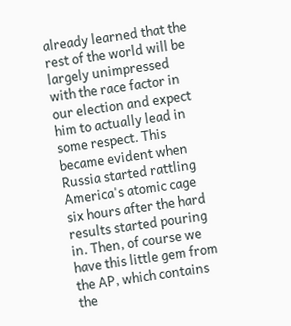already learned that the rest of the world will be largely unimpressed with the race factor in our election and expect him to actually lead in some respect. This became evident when Russia started rattling America's atomic cage six hours after the hard results started pouring in. Then, of course we have this little gem from the AP, which contains the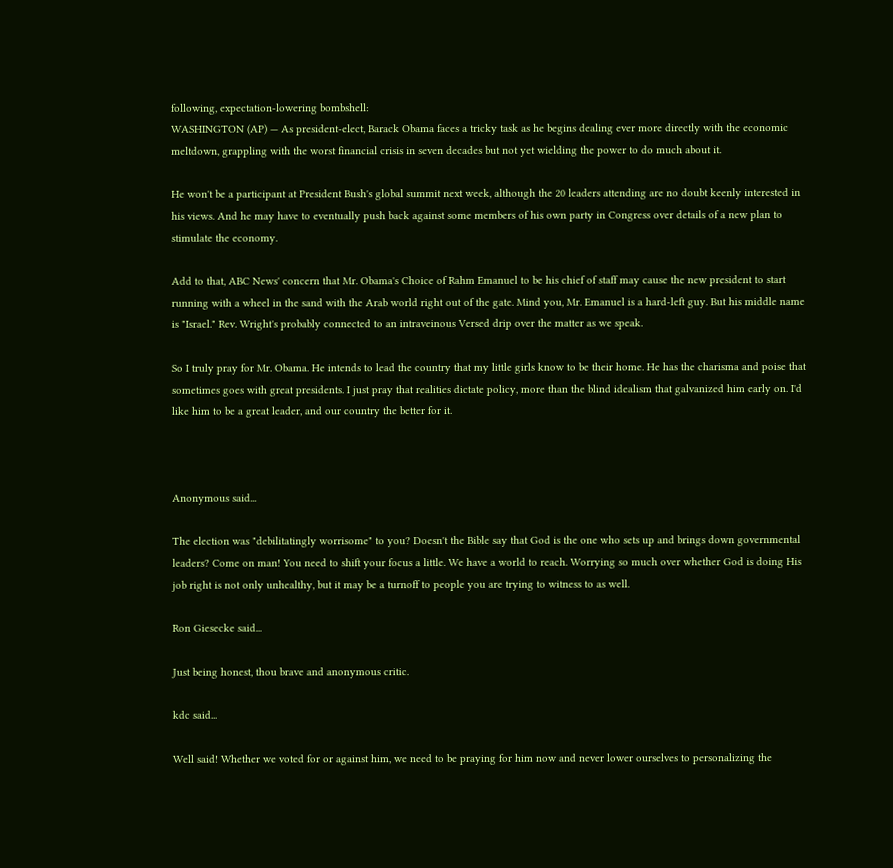following, expectation-lowering bombshell:
WASHINGTON (AP) — As president-elect, Barack Obama faces a tricky task as he begins dealing ever more directly with the economic meltdown, grappling with the worst financial crisis in seven decades but not yet wielding the power to do much about it.

He won't be a participant at President Bush's global summit next week, although the 20 leaders attending are no doubt keenly interested in his views. And he may have to eventually push back against some members of his own party in Congress over details of a new plan to stimulate the economy.

Add to that, ABC News' concern that Mr. Obama's Choice of Rahm Emanuel to be his chief of staff may cause the new president to start running with a wheel in the sand with the Arab world right out of the gate. Mind you, Mr. Emanuel is a hard-left guy. But his middle name is "Israel." Rev. Wright's probably connected to an intraveinous Versed drip over the matter as we speak.

So I truly pray for Mr. Obama. He intends to lead the country that my little girls know to be their home. He has the charisma and poise that sometimes goes with great presidents. I just pray that realities dictate policy, more than the blind idealism that galvanized him early on. I'd like him to be a great leader, and our country the better for it.



Anonymous said...

The election was "debilitatingly worrisome" to you? Doesn't the Bible say that God is the one who sets up and brings down governmental leaders? Come on man! You need to shift your focus a little. We have a world to reach. Worrying so much over whether God is doing His job right is not only unhealthy, but it may be a turnoff to people you are trying to witness to as well.

Ron Giesecke said...

Just being honest, thou brave and anonymous critic.

kdc said...

Well said! Whether we voted for or against him, we need to be praying for him now and never lower ourselves to personalizing the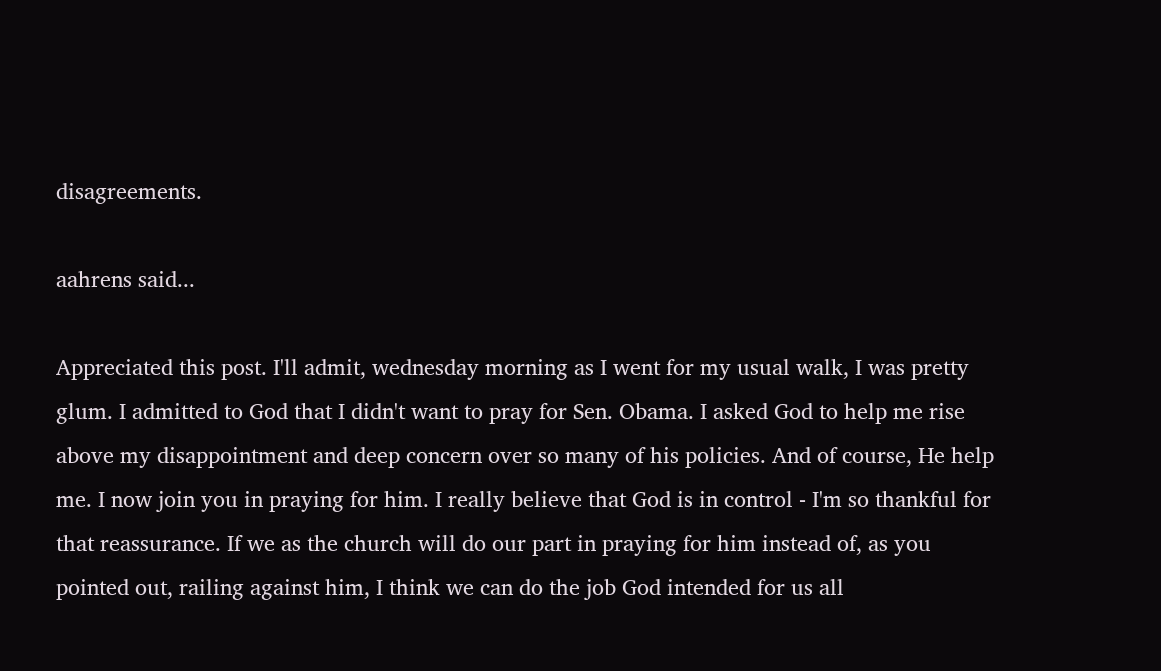disagreements.

aahrens said...

Appreciated this post. I'll admit, wednesday morning as I went for my usual walk, I was pretty glum. I admitted to God that I didn't want to pray for Sen. Obama. I asked God to help me rise above my disappointment and deep concern over so many of his policies. And of course, He help me. I now join you in praying for him. I really believe that God is in control - I'm so thankful for that reassurance. If we as the church will do our part in praying for him instead of, as you pointed out, railing against him, I think we can do the job God intended for us all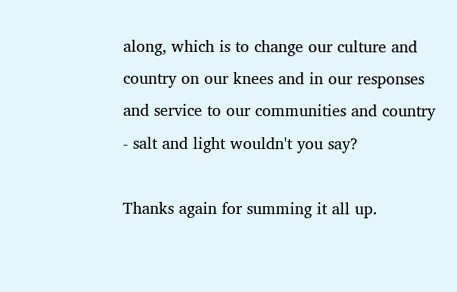along, which is to change our culture and country on our knees and in our responses and service to our communities and country - salt and light wouldn't you say?

Thanks again for summing it all up.